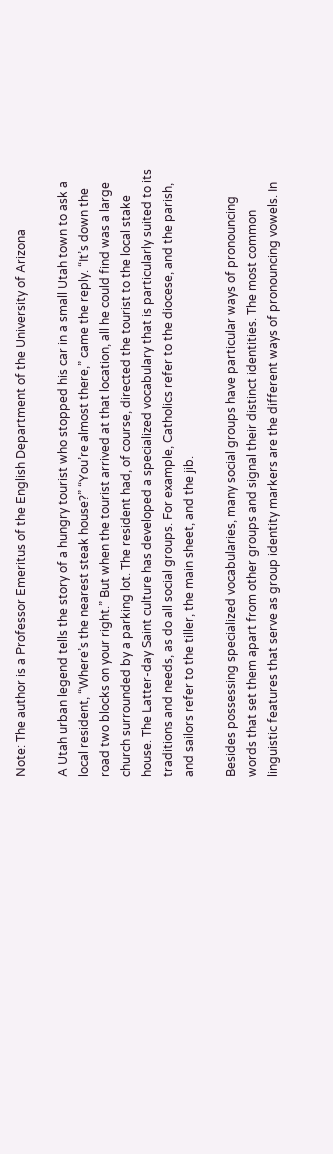Note: The author is a Professor Emeritus of the English Department of the University of Arizona

A Utah urban legend tells the story of a hungry tourist who stopped his car in a small Utah town to ask a local resident, “Where’s the nearest steak house?” “You’re almost there,” came the reply. “It’s down the road two blocks on your right.” But when the tourist arrived at that location, all he could find was a large church surrounded by a parking lot. The resident had, of course, directed the tourist to the local stake house. The Latter-day Saint culture has developed a specialized vocabulary that is particularly suited to its traditions and needs, as do all social groups. For example, Catholics refer to the diocese, and the parish, and sailors refer to the tiller, the main sheet, and the jib.

Besides possessing specialized vocabularies, many social groups have particular ways of pronouncing words that set them apart from other groups and signal their distinct identities. The most common linguistic features that serve as group identity markers are the different ways of pronouncing vowels. In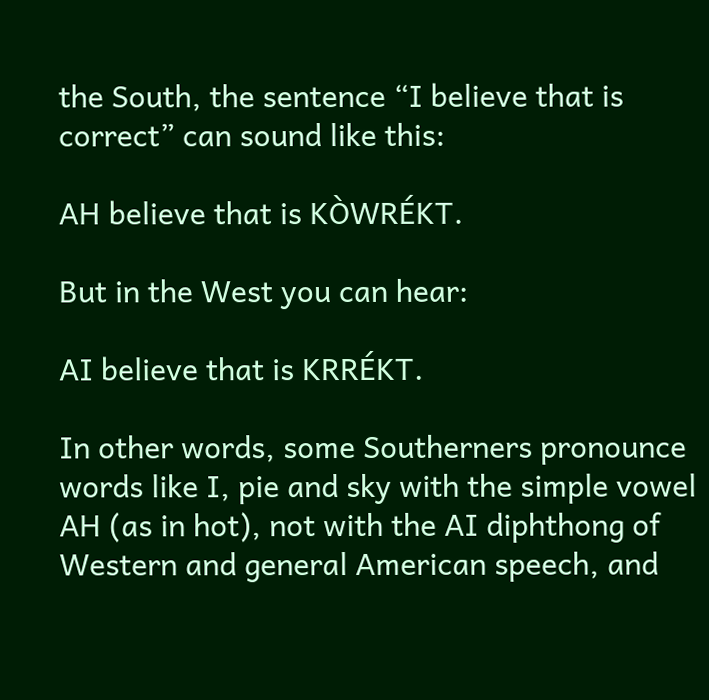the South, the sentence “I believe that is correct” can sound like this:

AH believe that is KÒWRÉKT.

But in the West you can hear:

AI believe that is KRRÉKT.

In other words, some Southerners pronounce words like I, pie and sky with the simple vowel AH (as in hot), not with the AI diphthong of Western and general American speech, and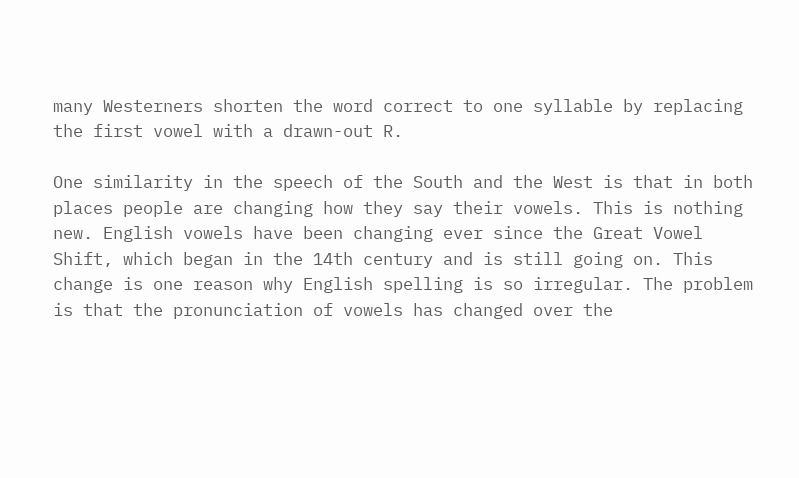many Westerners shorten the word correct to one syllable by replacing the first vowel with a drawn-out R.

One similarity in the speech of the South and the West is that in both places people are changing how they say their vowels. This is nothing new. English vowels have been changing ever since the Great Vowel Shift, which began in the 14th century and is still going on. This change is one reason why English spelling is so irregular. The problem is that the pronunciation of vowels has changed over the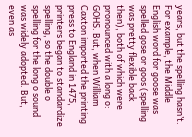years, but the spelling hasn’t. For example, the Middle English word for goose was spelled gose or goos (spelling was pretty flexible back then), both of which were pronounced with a long o: GOHS. But, when William Caxton imported the printing press to England in 1475, printers began to standardize spelling, so the double o spelling for the long o sound was widely adopted. But, even as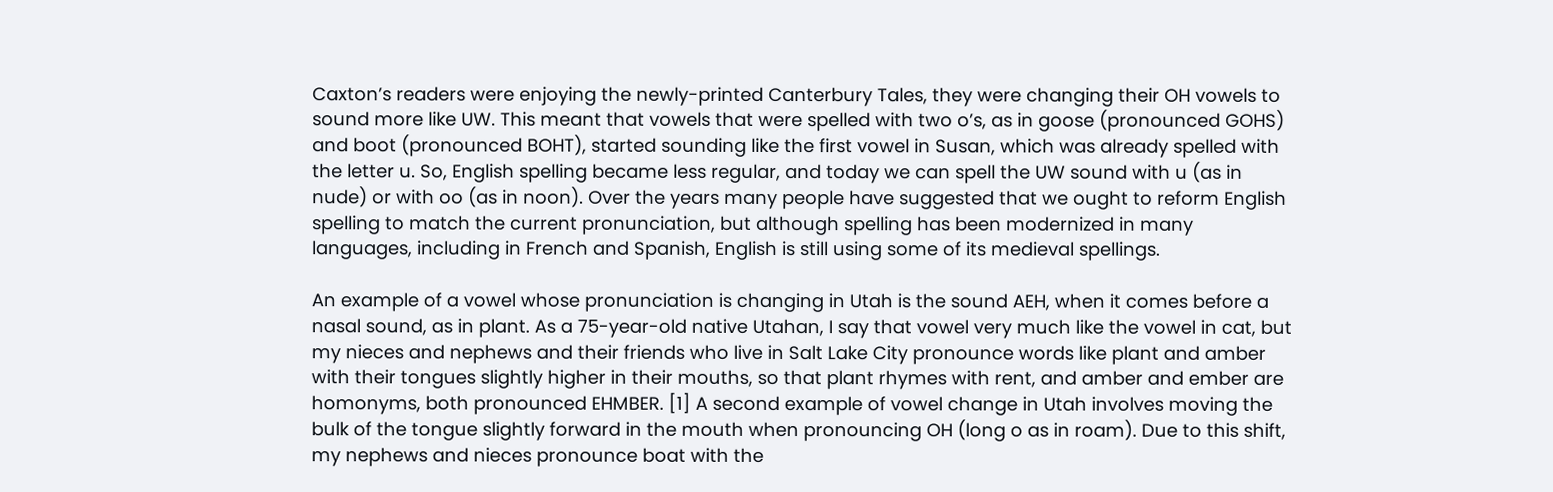Caxton’s readers were enjoying the newly-printed Canterbury Tales, they were changing their OH vowels to sound more like UW. This meant that vowels that were spelled with two o’s, as in goose (pronounced GOHS) and boot (pronounced BOHT), started sounding like the first vowel in Susan, which was already spelled with the letter u. So, English spelling became less regular, and today we can spell the UW sound with u (as in nude) or with oo (as in noon). Over the years many people have suggested that we ought to reform English spelling to match the current pronunciation, but although spelling has been modernized in many languages, including in French and Spanish, English is still using some of its medieval spellings.

An example of a vowel whose pronunciation is changing in Utah is the sound AEH, when it comes before a nasal sound, as in plant. As a 75-year-old native Utahan, I say that vowel very much like the vowel in cat, but my nieces and nephews and their friends who live in Salt Lake City pronounce words like plant and amber with their tongues slightly higher in their mouths, so that plant rhymes with rent, and amber and ember are homonyms, both pronounced EHMBER. [1] A second example of vowel change in Utah involves moving the bulk of the tongue slightly forward in the mouth when pronouncing OH (long o as in roam). Due to this shift, my nephews and nieces pronounce boat with the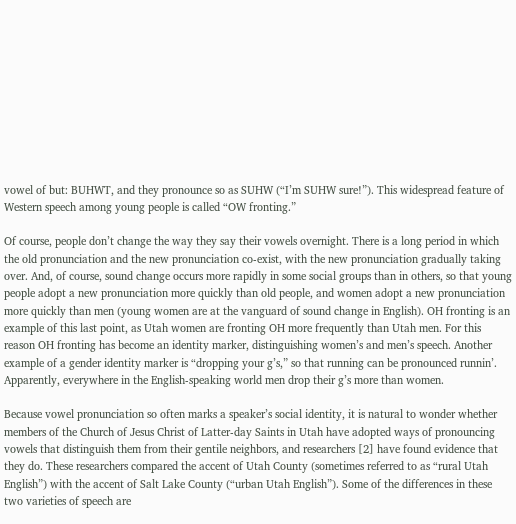vowel of but: BUHWT, and they pronounce so as SUHW (“I’m SUHW sure!”). This widespread feature of Western speech among young people is called “OW fronting.”

Of course, people don’t change the way they say their vowels overnight. There is a long period in which the old pronunciation and the new pronunciation co-exist, with the new pronunciation gradually taking over. And, of course, sound change occurs more rapidly in some social groups than in others, so that young people adopt a new pronunciation more quickly than old people, and women adopt a new pronunciation more quickly than men (young women are at the vanguard of sound change in English). OH fronting is an example of this last point, as Utah women are fronting OH more frequently than Utah men. For this reason OH fronting has become an identity marker, distinguishing women’s and men’s speech. Another example of a gender identity marker is “dropping your g’s,” so that running can be pronounced runnin’. Apparently, everywhere in the English-speaking world men drop their g’s more than women.

Because vowel pronunciation so often marks a speaker’s social identity, it is natural to wonder whether members of the Church of Jesus Christ of Latter-day Saints in Utah have adopted ways of pronouncing vowels that distinguish them from their gentile neighbors, and researchers [2] have found evidence that they do. These researchers compared the accent of Utah County (sometimes referred to as “rural Utah English”) with the accent of Salt Lake County (“urban Utah English”). Some of the differences in these two varieties of speech are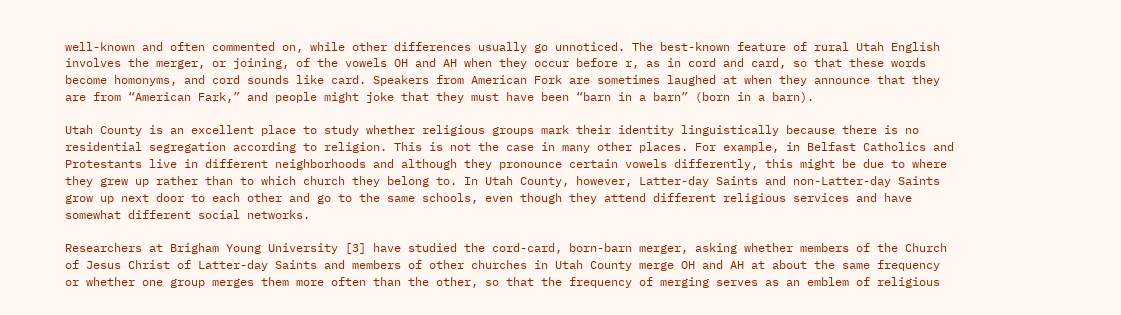well-known and often commented on, while other differences usually go unnoticed. The best-known feature of rural Utah English involves the merger, or joining, of the vowels OH and AH when they occur before r, as in cord and card, so that these words become homonyms, and cord sounds like card. Speakers from American Fork are sometimes laughed at when they announce that they are from “American Fark,” and people might joke that they must have been “barn in a barn” (born in a barn).

Utah County is an excellent place to study whether religious groups mark their identity linguistically because there is no residential segregation according to religion. This is not the case in many other places. For example, in Belfast Catholics and Protestants live in different neighborhoods and although they pronounce certain vowels differently, this might be due to where they grew up rather than to which church they belong to. In Utah County, however, Latter-day Saints and non-Latter-day Saints grow up next door to each other and go to the same schools, even though they attend different religious services and have somewhat different social networks.

Researchers at Brigham Young University [3] have studied the cord-card, born-barn merger, asking whether members of the Church of Jesus Christ of Latter-day Saints and members of other churches in Utah County merge OH and AH at about the same frequency or whether one group merges them more often than the other, so that the frequency of merging serves as an emblem of religious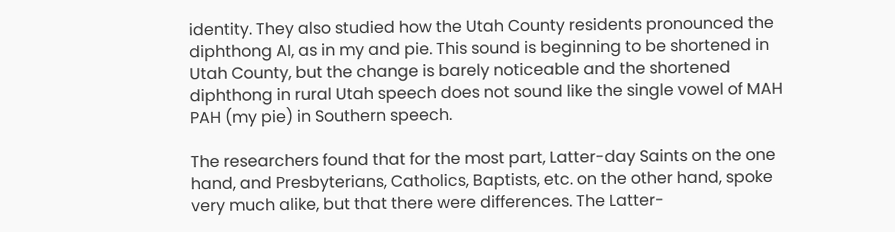identity. They also studied how the Utah County residents pronounced the diphthong AI, as in my and pie. This sound is beginning to be shortened in Utah County, but the change is barely noticeable and the shortened diphthong in rural Utah speech does not sound like the single vowel of MAH PAH (my pie) in Southern speech.

The researchers found that for the most part, Latter-day Saints on the one hand, and Presbyterians, Catholics, Baptists, etc. on the other hand, spoke very much alike, but that there were differences. The Latter-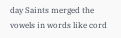day Saints merged the vowels in words like cord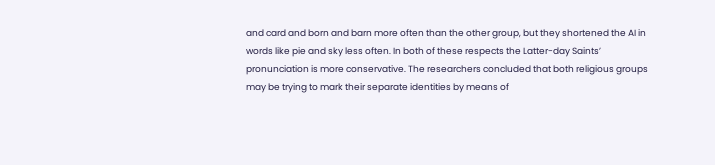and card and born and barn more often than the other group, but they shortened the AI in words like pie and sky less often. In both of these respects the Latter-day Saints’ pronunciation is more conservative. The researchers concluded that both religious groups may be trying to mark their separate identities by means of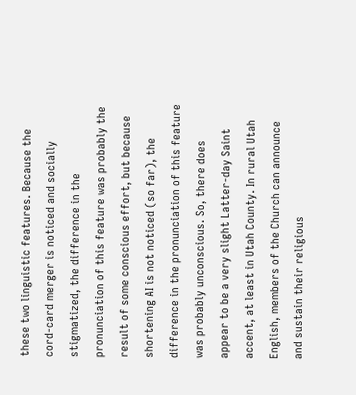these two linguistic features. Because the cord-card merger is noticed and socially stigmatized, the difference in the pronunciation of this feature was probably the result of some conscious effort, but because shortening AI is not noticed (so far), the difference in the pronunciation of this feature was probably unconscious. So, there does appear to be a very slight Latter-day Saint accent, at least in Utah County. In rural Utah English, members of the Church can announce and sustain their religious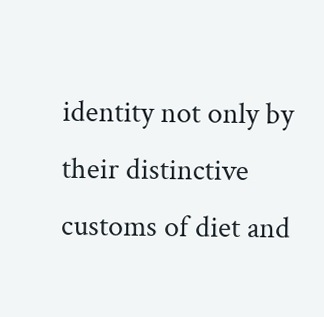identity not only by their distinctive customs of diet and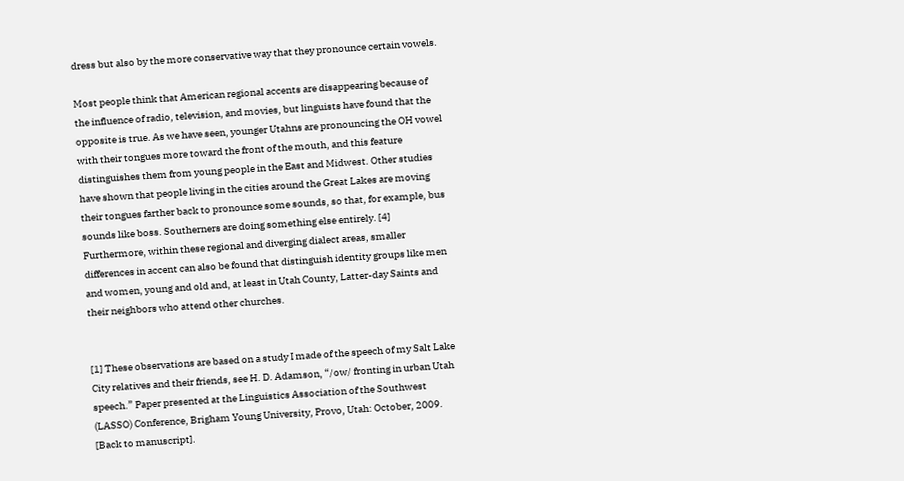dress but also by the more conservative way that they pronounce certain vowels.

Most people think that American regional accents are disappearing because of the influence of radio, television, and movies, but linguists have found that the opposite is true. As we have seen, younger Utahns are pronouncing the OH vowel with their tongues more toward the front of the mouth, and this feature distinguishes them from young people in the East and Midwest. Other studies have shown that people living in the cities around the Great Lakes are moving their tongues farther back to pronounce some sounds, so that, for example, bus sounds like boss. Southerners are doing something else entirely. [4] Furthermore, within these regional and diverging dialect areas, smaller differences in accent can also be found that distinguish identity groups like men and women, young and old and, at least in Utah County, Latter-day Saints and their neighbors who attend other churches.


[1] These observations are based on a study I made of the speech of my Salt Lake City relatives and their friends, see H. D. Adamson, “/ow/ fronting in urban Utah speech.” Paper presented at the Linguistics Association of the Southwest (LASSO) Conference, Brigham Young University, Provo, Utah: October, 2009. [Back to manuscript].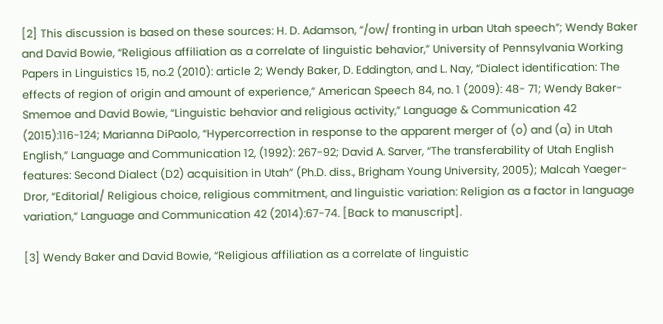[2] This discussion is based on these sources: H. D. Adamson, “/ow/ fronting in urban Utah speech”; Wendy Baker and David Bowie, “Religious affiliation as a correlate of linguistic behavior,” University of Pennsylvania Working Papers in Linguistics 15, no.2 (2010): article 2; Wendy Baker, D. Eddington, and L. Nay, “Dialect identification: The effects of region of origin and amount of experience,” American Speech 84, no. 1 (2009): 48- 71; Wendy Baker-Smemoe and David Bowie, “Linguistic behavior and religious activity,” Language & Communication 42 (2015):116-124; Marianna DiPaolo, “Hypercorrection in response to the apparent merger of (o) and (a) in Utah English,” Language and Communication 12, (1992): 267-92; David A. Sarver, “The transferability of Utah English features: Second Dialect (D2) acquisition in Utah” (Ph.D. diss., Brigham Young University, 2005); Malcah Yaeger-Dror, “Editorial/ Religious choice, religious commitment, and linguistic variation: Religion as a factor in language variation,“ Language and Communication 42 (2014):67-74. [Back to manuscript].

[3] Wendy Baker and David Bowie, “Religious affiliation as a correlate of linguistic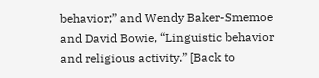behavior;” and Wendy Baker-Smemoe and David Bowie, “Linguistic behavior and religious activity.” [Back to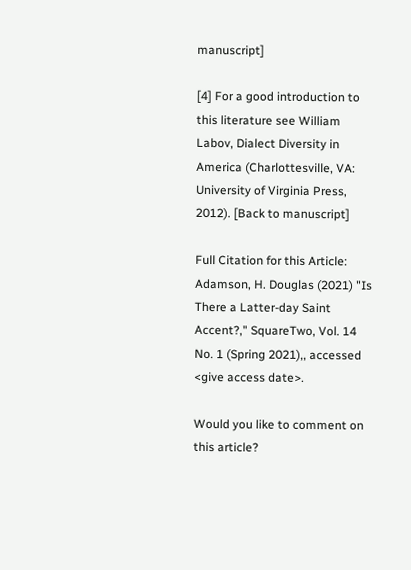manuscript]

[4] For a good introduction to this literature see William Labov, Dialect Diversity in America (Charlottesville, VA: University of Virginia Press, 2012). [Back to manuscript]

Full Citation for this Article: Adamson, H. Douglas (2021) "Is There a Latter-day Saint Accent?," SquareTwo, Vol. 14 No. 1 (Spring 2021),, accessed <give access date>.

Would you like to comment on this article?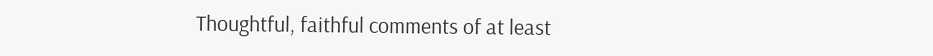Thoughtful, faithful comments of at least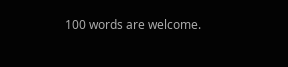100 words are welcome.